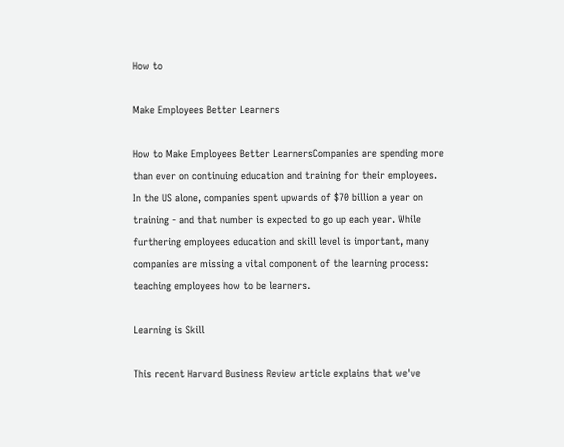How to

Make Employees Better Learners

How to Make Employees Better LearnersCompanies are spending more than ever on continuing education and training for their employees. In the US alone, companies spent upwards of $70 billion a year on training - and that number is expected to go up each year. While furthering employees education and skill level is important, many companies are missing a vital component of the learning process: teaching employees how to be learners.

Learning is Skill

This recent Harvard Business Review article explains that we've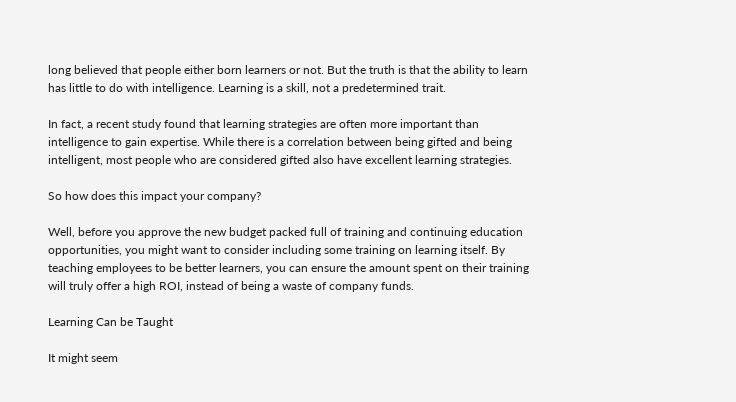long believed that people either born learners or not. But the truth is that the ability to learn has little to do with intelligence. Learning is a skill, not a predetermined trait.

In fact, a recent study found that learning strategies are often more important than intelligence to gain expertise. While there is a correlation between being gifted and being intelligent, most people who are considered gifted also have excellent learning strategies.

So how does this impact your company?

Well, before you approve the new budget packed full of training and continuing education opportunities, you might want to consider including some training on learning itself. By teaching employees to be better learners, you can ensure the amount spent on their training will truly offer a high ROI, instead of being a waste of company funds.

Learning Can be Taught

It might seem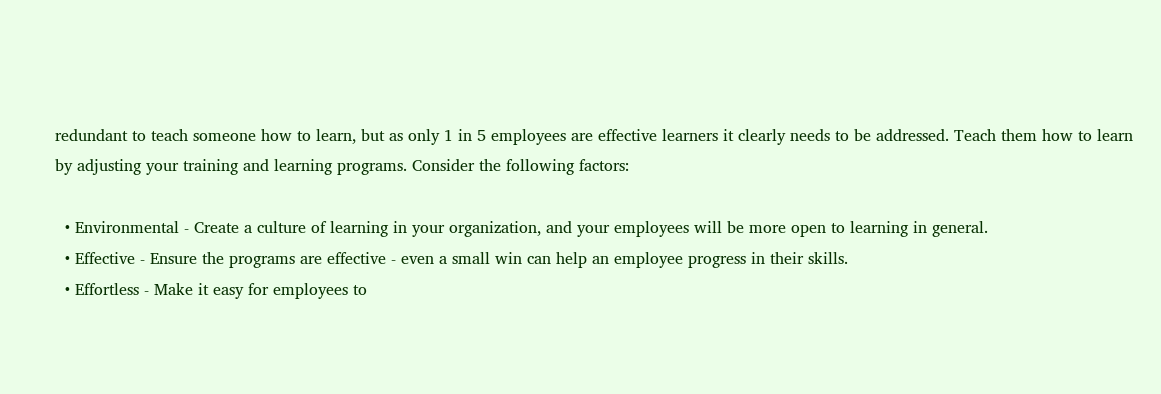redundant to teach someone how to learn, but as only 1 in 5 employees are effective learners it clearly needs to be addressed. Teach them how to learn by adjusting your training and learning programs. Consider the following factors:

  • Environmental - Create a culture of learning in your organization, and your employees will be more open to learning in general.
  • Effective - Ensure the programs are effective - even a small win can help an employee progress in their skills.
  • Effortless - Make it easy for employees to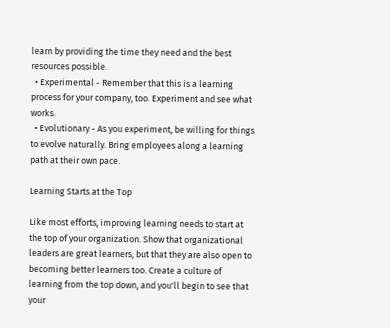learn by providing the time they need and the best resources possible.
  • Experimental - Remember that this is a learning process for your company, too. Experiment and see what works.
  • Evolutionary - As you experiment, be willing for things to evolve naturally. Bring employees along a learning path at their own pace.

Learning Starts at the Top

Like most efforts, improving learning needs to start at the top of your organization. Show that organizational leaders are great learners, but that they are also open to becoming better learners too. Create a culture of learning from the top down, and you'll begin to see that your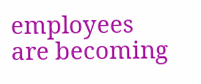employees are becoming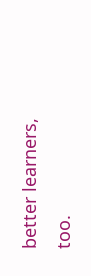better learners, too.